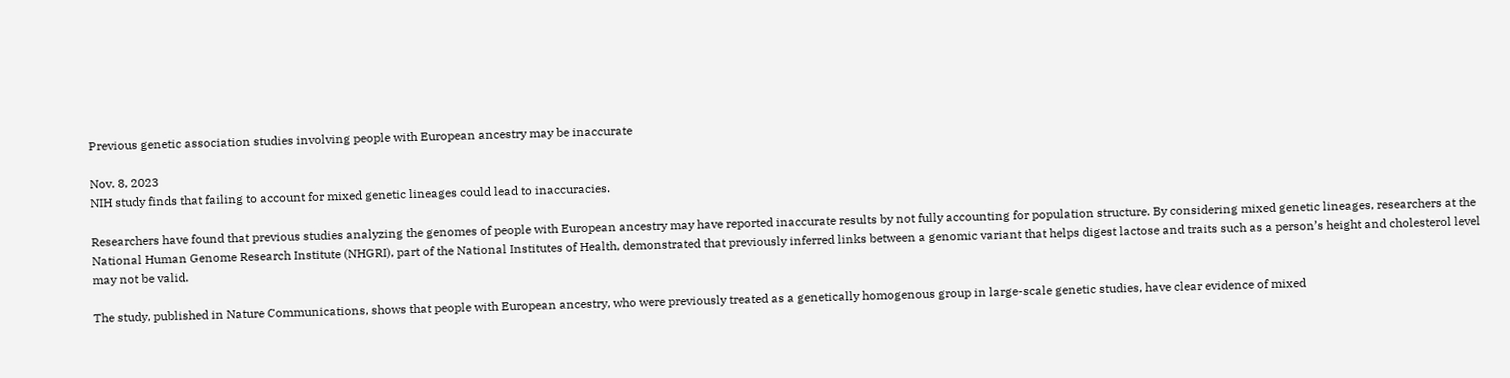Previous genetic association studies involving people with European ancestry may be inaccurate

Nov. 8, 2023
NIH study finds that failing to account for mixed genetic lineages could lead to inaccuracies.

Researchers have found that previous studies analyzing the genomes of people with European ancestry may have reported inaccurate results by not fully accounting for population structure. By considering mixed genetic lineages, researchers at the National Human Genome Research Institute (NHGRI), part of the National Institutes of Health, demonstrated that previously inferred links between a genomic variant that helps digest lactose and traits such as a person’s height and cholesterol level may not be valid.

The study, published in Nature Communications, shows that people with European ancestry, who were previously treated as a genetically homogenous group in large-scale genetic studies, have clear evidence of mixed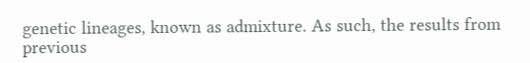genetic lineages, known as admixture. As such, the results from previous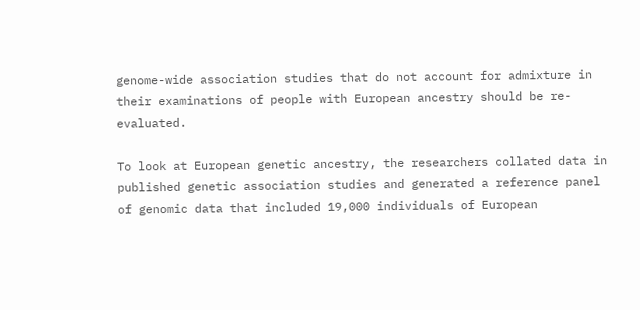genome-wide association studies that do not account for admixture in their examinations of people with European ancestry should be re-evaluated.

To look at European genetic ancestry, the researchers collated data in published genetic association studies and generated a reference panel of genomic data that included 19,000 individuals of European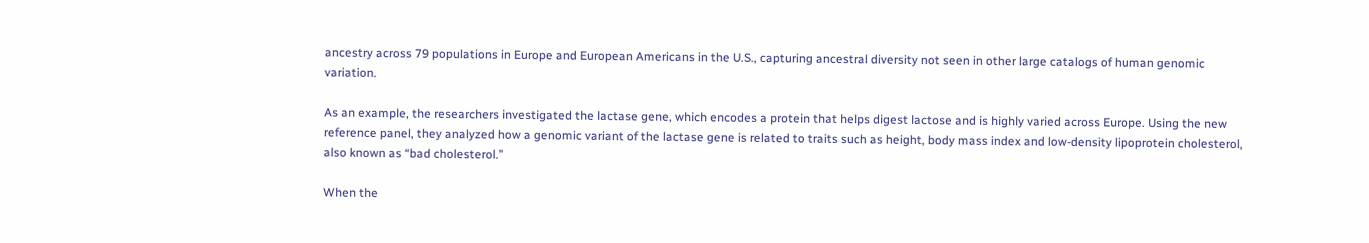ancestry across 79 populations in Europe and European Americans in the U.S., capturing ancestral diversity not seen in other large catalogs of human genomic variation.

As an example, the researchers investigated the lactase gene, which encodes a protein that helps digest lactose and is highly varied across Europe. Using the new reference panel, they analyzed how a genomic variant of the lactase gene is related to traits such as height, body mass index and low-density lipoprotein cholesterol, also known as “bad cholesterol.”

When the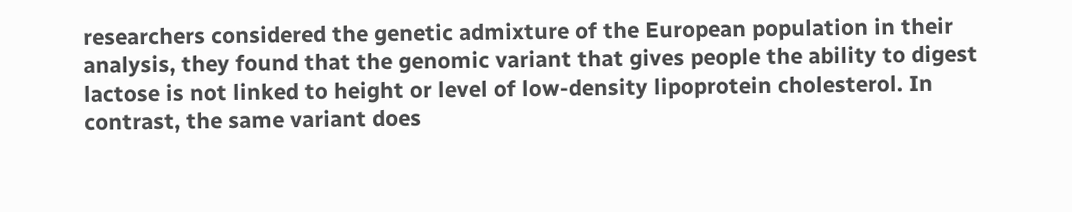researchers considered the genetic admixture of the European population in their analysis, they found that the genomic variant that gives people the ability to digest lactose is not linked to height or level of low-density lipoprotein cholesterol. In contrast, the same variant does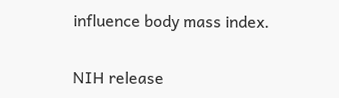influence body mass index.

NIH release